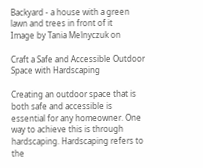Backyard - a house with a green lawn and trees in front of it
Image by Tania Melnyczuk on

Craft a Safe and Accessible Outdoor Space with Hardscaping

Creating an outdoor space that is both safe and accessible is essential for any homeowner. One way to achieve this is through hardscaping. Hardscaping refers to the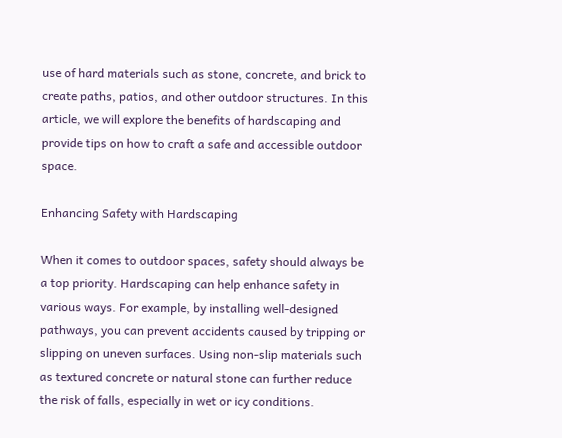use of hard materials such as stone, concrete, and brick to create paths, patios, and other outdoor structures. In this article, we will explore the benefits of hardscaping and provide tips on how to craft a safe and accessible outdoor space.

Enhancing Safety with Hardscaping

When it comes to outdoor spaces, safety should always be a top priority. Hardscaping can help enhance safety in various ways. For example, by installing well-designed pathways, you can prevent accidents caused by tripping or slipping on uneven surfaces. Using non-slip materials such as textured concrete or natural stone can further reduce the risk of falls, especially in wet or icy conditions.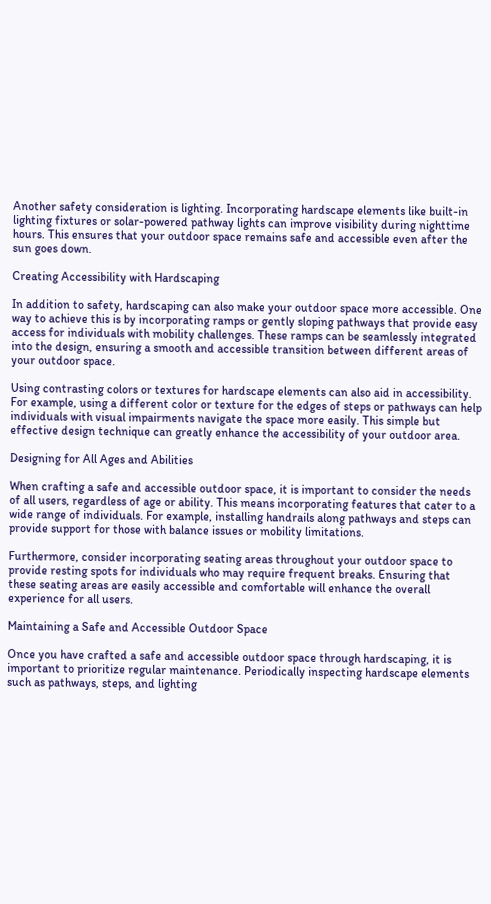Another safety consideration is lighting. Incorporating hardscape elements like built-in lighting fixtures or solar-powered pathway lights can improve visibility during nighttime hours. This ensures that your outdoor space remains safe and accessible even after the sun goes down.

Creating Accessibility with Hardscaping

In addition to safety, hardscaping can also make your outdoor space more accessible. One way to achieve this is by incorporating ramps or gently sloping pathways that provide easy access for individuals with mobility challenges. These ramps can be seamlessly integrated into the design, ensuring a smooth and accessible transition between different areas of your outdoor space.

Using contrasting colors or textures for hardscape elements can also aid in accessibility. For example, using a different color or texture for the edges of steps or pathways can help individuals with visual impairments navigate the space more easily. This simple but effective design technique can greatly enhance the accessibility of your outdoor area.

Designing for All Ages and Abilities

When crafting a safe and accessible outdoor space, it is important to consider the needs of all users, regardless of age or ability. This means incorporating features that cater to a wide range of individuals. For example, installing handrails along pathways and steps can provide support for those with balance issues or mobility limitations.

Furthermore, consider incorporating seating areas throughout your outdoor space to provide resting spots for individuals who may require frequent breaks. Ensuring that these seating areas are easily accessible and comfortable will enhance the overall experience for all users.

Maintaining a Safe and Accessible Outdoor Space

Once you have crafted a safe and accessible outdoor space through hardscaping, it is important to prioritize regular maintenance. Periodically inspecting hardscape elements such as pathways, steps, and lighting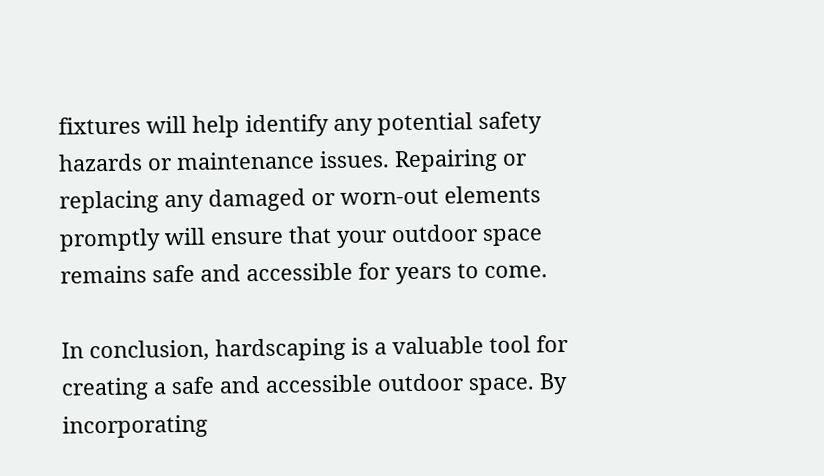fixtures will help identify any potential safety hazards or maintenance issues. Repairing or replacing any damaged or worn-out elements promptly will ensure that your outdoor space remains safe and accessible for years to come.

In conclusion, hardscaping is a valuable tool for creating a safe and accessible outdoor space. By incorporating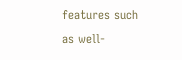features such as well-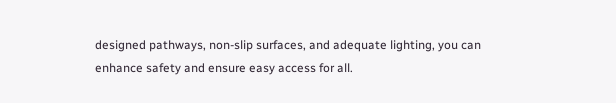designed pathways, non-slip surfaces, and adequate lighting, you can enhance safety and ensure easy access for all.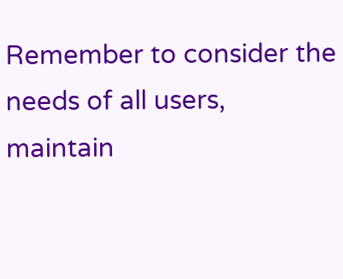Remember to consider the needs of all users, maintain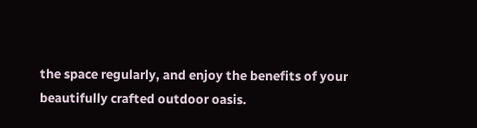the space regularly, and enjoy the benefits of your beautifully crafted outdoor oasis.